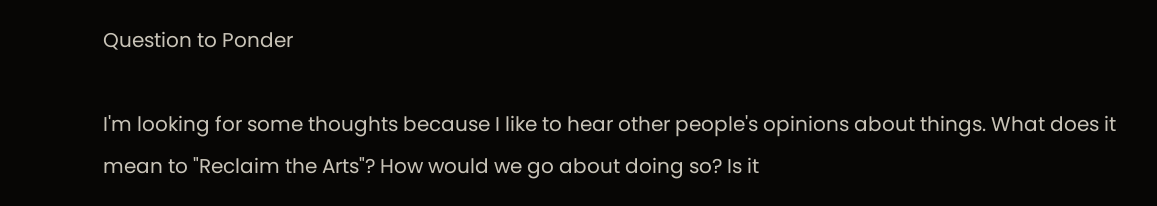Question to Ponder

I'm looking for some thoughts because I like to hear other people's opinions about things. What does it mean to "Reclaim the Arts"? How would we go about doing so? Is it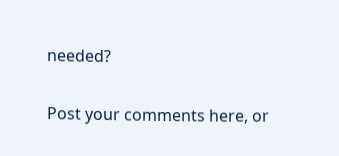needed?

Post your comments here, or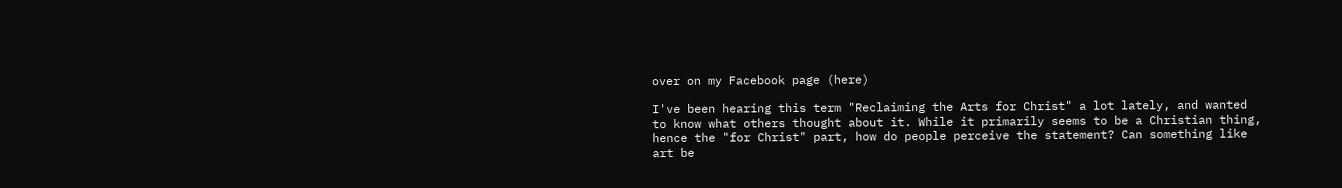over on my Facebook page (here)

I've been hearing this term "Reclaiming the Arts for Christ" a lot lately, and wanted to know what others thought about it. While it primarily seems to be a Christian thing, hence the "for Christ" part, how do people perceive the statement? Can something like art be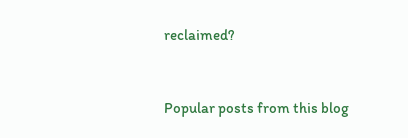reclaimed?


Popular posts from this blog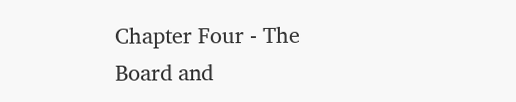Chapter Four - The Board and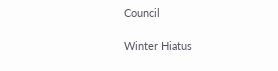Council

Winter Hiatus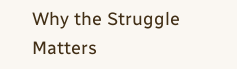Why the Struggle Matters